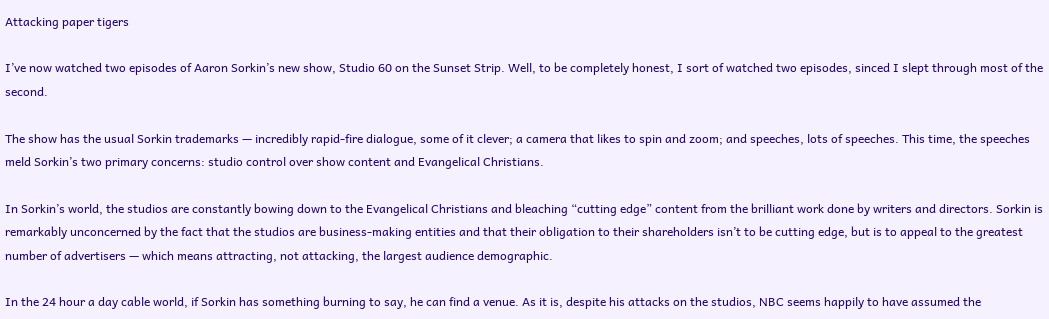Attacking paper tigers

I’ve now watched two episodes of Aaron Sorkin’s new show, Studio 60 on the Sunset Strip. Well, to be completely honest, I sort of watched two episodes, sinced I slept through most of the second.

The show has the usual Sorkin trademarks — incredibly rapid-fire dialogue, some of it clever; a camera that likes to spin and zoom; and speeches, lots of speeches. This time, the speeches meld Sorkin’s two primary concerns: studio control over show content and Evangelical Christians.

In Sorkin’s world, the studios are constantly bowing down to the Evangelical Christians and bleaching “cutting edge” content from the brilliant work done by writers and directors. Sorkin is remarkably unconcerned by the fact that the studios are business-making entities and that their obligation to their shareholders isn’t to be cutting edge, but is to appeal to the greatest number of advertisers — which means attracting, not attacking, the largest audience demographic.

In the 24 hour a day cable world, if Sorkin has something burning to say, he can find a venue. As it is, despite his attacks on the studios, NBC seems happily to have assumed the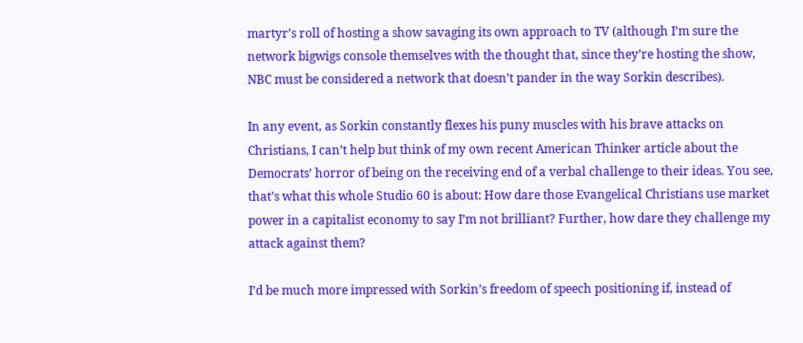martyr’s roll of hosting a show savaging its own approach to TV (although I’m sure the network bigwigs console themselves with the thought that, since they’re hosting the show, NBC must be considered a network that doesn’t pander in the way Sorkin describes).

In any event, as Sorkin constantly flexes his puny muscles with his brave attacks on Christians, I can’t help but think of my own recent American Thinker article about the Democrats’ horror of being on the receiving end of a verbal challenge to their ideas. You see, that’s what this whole Studio 60 is about: How dare those Evangelical Christians use market power in a capitalist economy to say I’m not brilliant? Further, how dare they challenge my attack against them?

I’d be much more impressed with Sorkin’s freedom of speech positioning if, instead of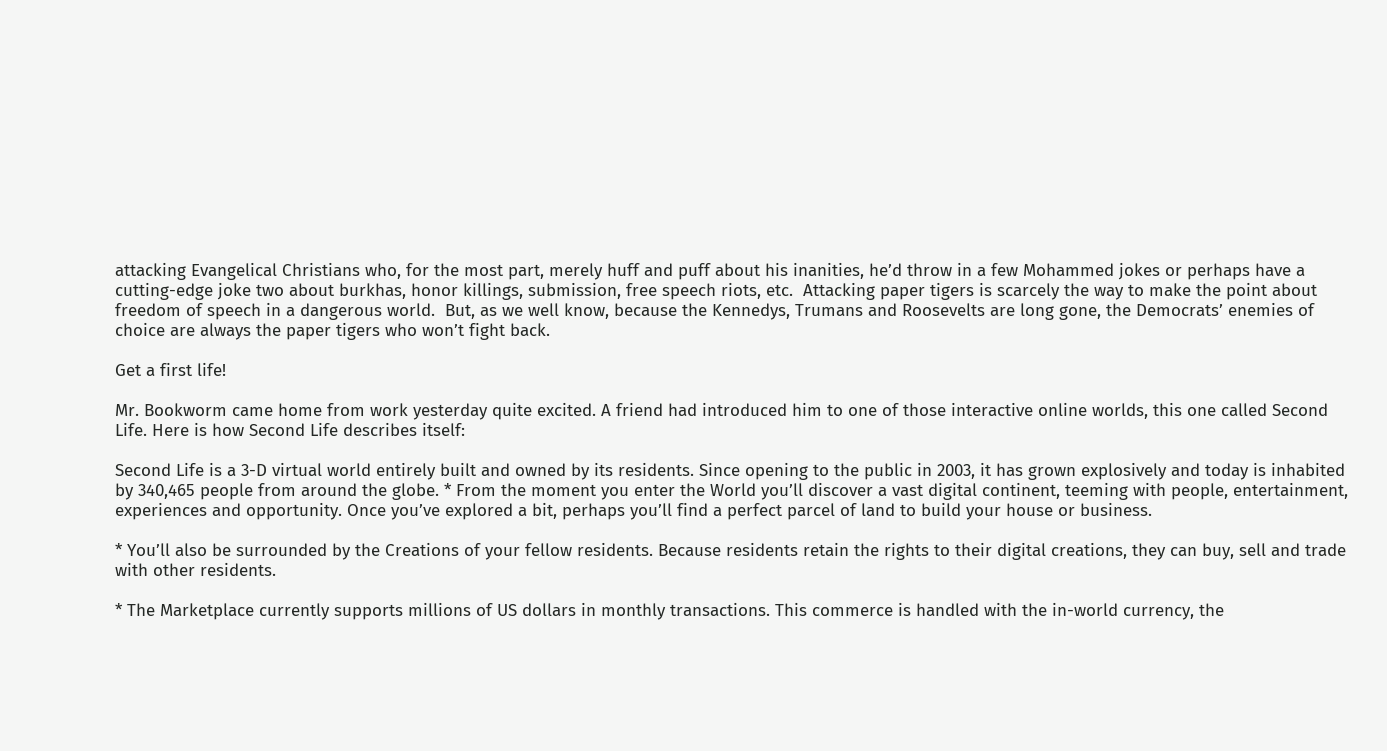attacking Evangelical Christians who, for the most part, merely huff and puff about his inanities, he’d throw in a few Mohammed jokes or perhaps have a cutting-edge joke two about burkhas, honor killings, submission, free speech riots, etc.  Attacking paper tigers is scarcely the way to make the point about freedom of speech in a dangerous world.  But, as we well know, because the Kennedys, Trumans and Roosevelts are long gone, the Democrats’ enemies of choice are always the paper tigers who won’t fight back.

Get a first life!

Mr. Bookworm came home from work yesterday quite excited. A friend had introduced him to one of those interactive online worlds, this one called Second Life. Here is how Second Life describes itself:

Second Life is a 3-D virtual world entirely built and owned by its residents. Since opening to the public in 2003, it has grown explosively and today is inhabited by 340,465 people from around the globe. * From the moment you enter the World you’ll discover a vast digital continent, teeming with people, entertainment, experiences and opportunity. Once you’ve explored a bit, perhaps you’ll find a perfect parcel of land to build your house or business.

* You’ll also be surrounded by the Creations of your fellow residents. Because residents retain the rights to their digital creations, they can buy, sell and trade with other residents.

* The Marketplace currently supports millions of US dollars in monthly transactions. This commerce is handled with the in-world currency, the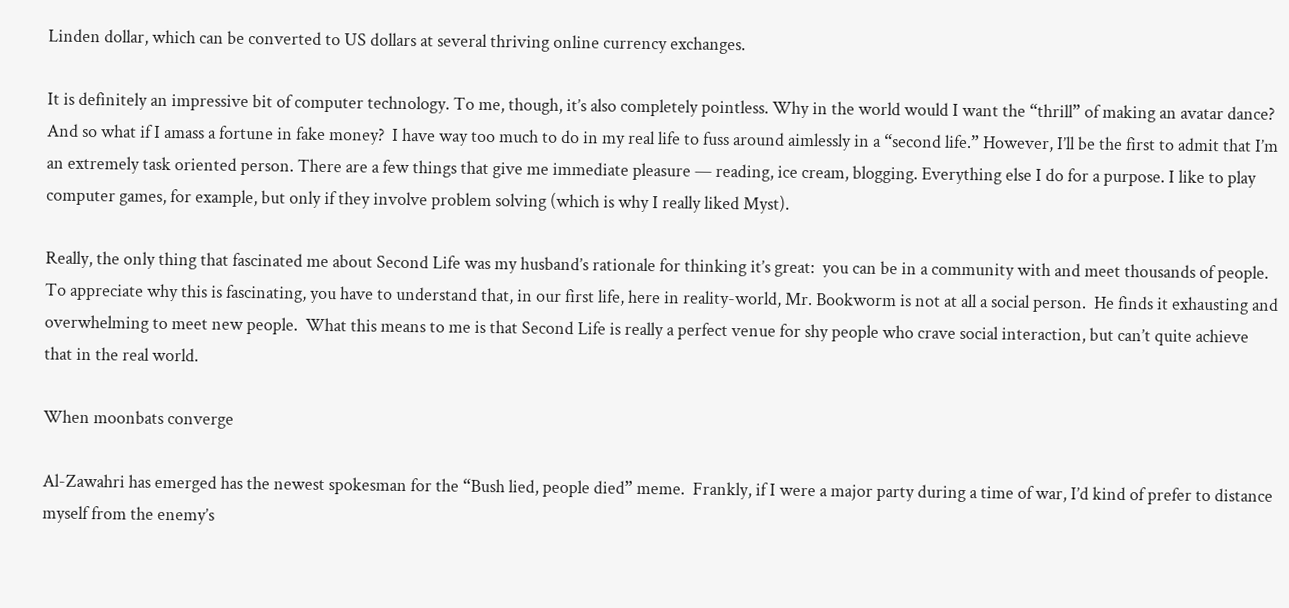Linden dollar, which can be converted to US dollars at several thriving online currency exchanges.

It is definitely an impressive bit of computer technology. To me, though, it’s also completely pointless. Why in the world would I want the “thrill” of making an avatar dance? And so what if I amass a fortune in fake money?  I have way too much to do in my real life to fuss around aimlessly in a “second life.” However, I’ll be the first to admit that I’m an extremely task oriented person. There are a few things that give me immediate pleasure — reading, ice cream, blogging. Everything else I do for a purpose. I like to play computer games, for example, but only if they involve problem solving (which is why I really liked Myst).

Really, the only thing that fascinated me about Second Life was my husband’s rationale for thinking it’s great:  you can be in a community with and meet thousands of people.  To appreciate why this is fascinating, you have to understand that, in our first life, here in reality-world, Mr. Bookworm is not at all a social person.  He finds it exhausting and overwhelming to meet new people.  What this means to me is that Second Life is really a perfect venue for shy people who crave social interaction, but can’t quite achieve that in the real world.

When moonbats converge

Al-Zawahri has emerged has the newest spokesman for the “Bush lied, people died” meme.  Frankly, if I were a major party during a time of war, I’d kind of prefer to distance myself from the enemy’s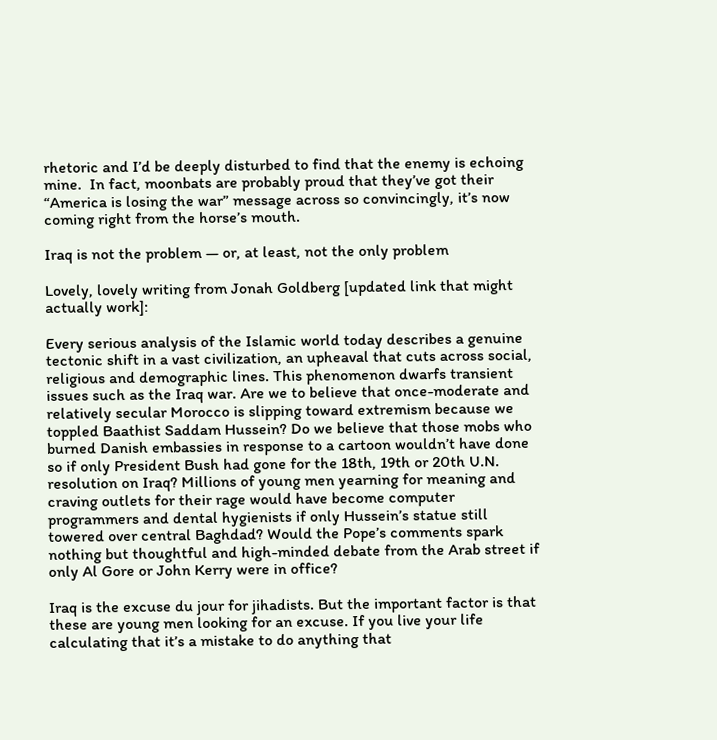rhetoric and I’d be deeply disturbed to find that the enemy is echoing mine.  In fact, moonbats are probably proud that they’ve got their “America is losing the war” message across so convincingly, it’s now coming right from the horse’s mouth.

Iraq is not the problem — or, at least, not the only problem

Lovely, lovely writing from Jonah Goldberg [updated link that might actually work]:

Every serious analysis of the Islamic world today describes a genuine tectonic shift in a vast civilization, an upheaval that cuts across social, religious and demographic lines. This phenomenon dwarfs transient issues such as the Iraq war. Are we to believe that once-moderate and relatively secular Morocco is slipping toward extremism because we toppled Baathist Saddam Hussein? Do we believe that those mobs who burned Danish embassies in response to a cartoon wouldn’t have done so if only President Bush had gone for the 18th, 19th or 20th U.N. resolution on Iraq? Millions of young men yearning for meaning and craving outlets for their rage would have become computer programmers and dental hygienists if only Hussein’s statue still towered over central Baghdad? Would the Pope’s comments spark nothing but thoughtful and high-minded debate from the Arab street if only Al Gore or John Kerry were in office?

Iraq is the excuse du jour for jihadists. But the important factor is that these are young men looking for an excuse. If you live your life calculating that it’s a mistake to do anything that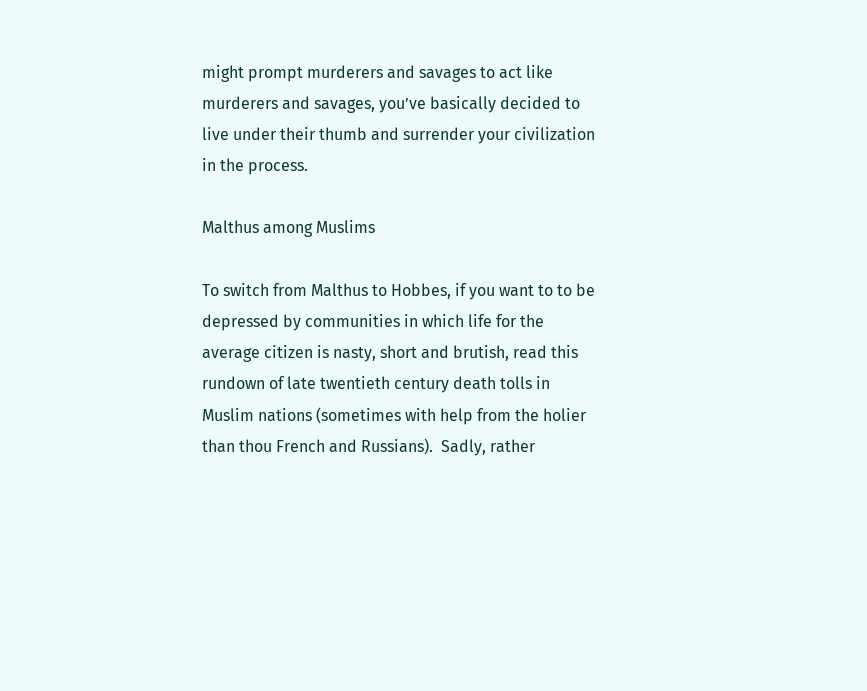might prompt murderers and savages to act like murderers and savages, you’ve basically decided to live under their thumb and surrender your civilization in the process.

Malthus among Muslims

To switch from Malthus to Hobbes, if you want to to be depressed by communities in which life for the average citizen is nasty, short and brutish, read this rundown of late twentieth century death tolls in Muslim nations (sometimes with help from the holier than thou French and Russians).  Sadly, rather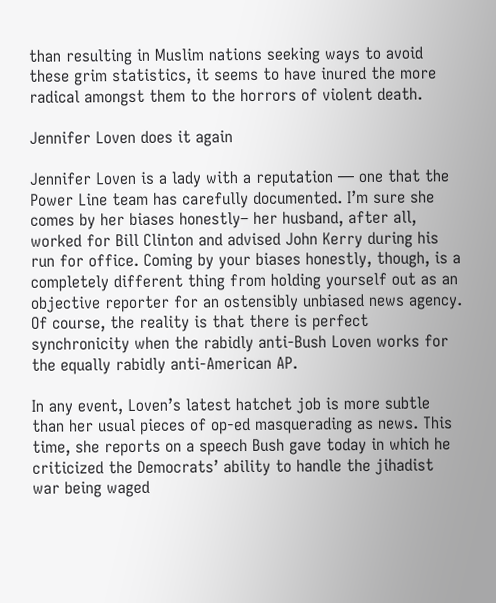than resulting in Muslim nations seeking ways to avoid these grim statistics, it seems to have inured the more radical amongst them to the horrors of violent death.

Jennifer Loven does it again

Jennifer Loven is a lady with a reputation — one that the Power Line team has carefully documented. I’m sure she comes by her biases honestly– her husband, after all, worked for Bill Clinton and advised John Kerry during his run for office. Coming by your biases honestly, though, is a completely different thing from holding yourself out as an objective reporter for an ostensibly unbiased news agency. Of course, the reality is that there is perfect synchronicity when the rabidly anti-Bush Loven works for the equally rabidly anti-American AP.

In any event, Loven’s latest hatchet job is more subtle than her usual pieces of op-ed masquerading as news. This time, she reports on a speech Bush gave today in which he criticized the Democrats’ ability to handle the jihadist war being waged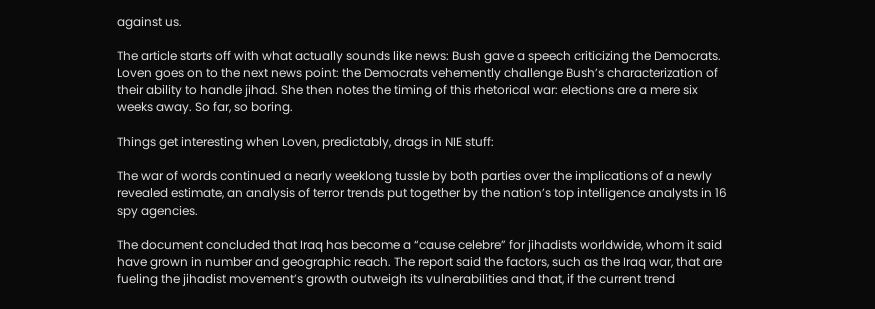against us.

The article starts off with what actually sounds like news: Bush gave a speech criticizing the Democrats. Loven goes on to the next news point: the Democrats vehemently challenge Bush’s characterization of their ability to handle jihad. She then notes the timing of this rhetorical war: elections are a mere six weeks away. So far, so boring.

Things get interesting when Loven, predictably, drags in NIE stuff:

The war of words continued a nearly weeklong tussle by both parties over the implications of a newly revealed estimate, an analysis of terror trends put together by the nation’s top intelligence analysts in 16 spy agencies.

The document concluded that Iraq has become a “cause celebre” for jihadists worldwide, whom it said have grown in number and geographic reach. The report said the factors, such as the Iraq war, that are fueling the jihadist movement’s growth outweigh its vulnerabilities and that, if the current trend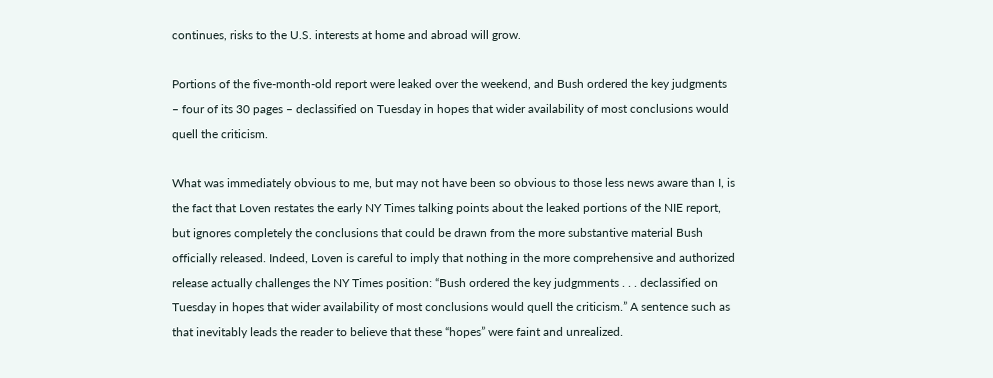continues, risks to the U.S. interests at home and abroad will grow.

Portions of the five-month-old report were leaked over the weekend, and Bush ordered the key judgments – four of its 30 pages – declassified on Tuesday in hopes that wider availability of most conclusions would quell the criticism.

What was immediately obvious to me, but may not have been so obvious to those less news aware than I, is the fact that Loven restates the early NY Times talking points about the leaked portions of the NIE report, but ignores completely the conclusions that could be drawn from the more substantive material Bush officially released. Indeed, Loven is careful to imply that nothing in the more comprehensive and authorized release actually challenges the NY Times position: “Bush ordered the key judgmments . . . declassified on Tuesday in hopes that wider availability of most conclusions would quell the criticism.” A sentence such as that inevitably leads the reader to believe that these “hopes” were faint and unrealized.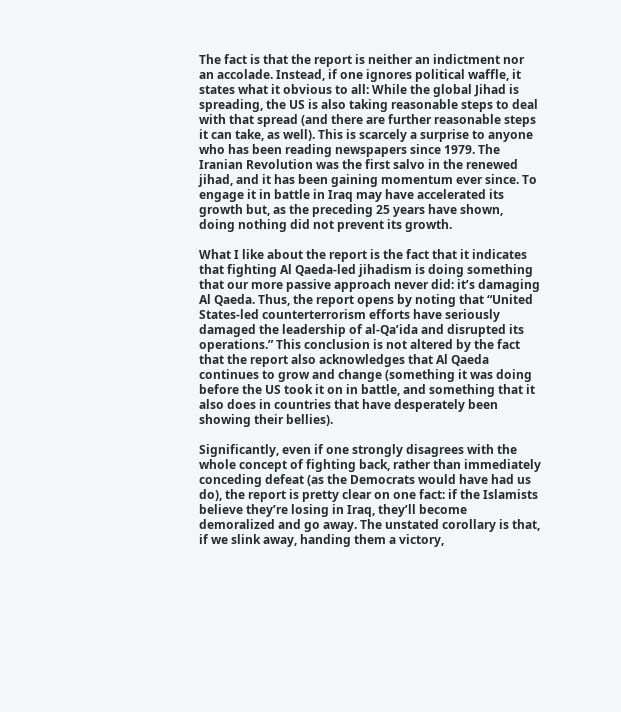The fact is that the report is neither an indictment nor an accolade. Instead, if one ignores political waffle, it states what it obvious to all: While the global Jihad is spreading, the US is also taking reasonable steps to deal with that spread (and there are further reasonable steps it can take, as well). This is scarcely a surprise to anyone who has been reading newspapers since 1979. The Iranian Revolution was the first salvo in the renewed jihad, and it has been gaining momentum ever since. To engage it in battle in Iraq may have accelerated its growth but, as the preceding 25 years have shown, doing nothing did not prevent its growth.

What I like about the report is the fact that it indicates that fighting Al Qaeda-led jihadism is doing something that our more passive approach never did: it’s damaging Al Qaeda. Thus, the report opens by noting that “United States-led counterterrorism efforts have seriously damaged the leadership of al-Qa’ida and disrupted its operations.” This conclusion is not altered by the fact that the report also acknowledges that Al Qaeda continues to grow and change (something it was doing before the US took it on in battle, and something that it also does in countries that have desperately been showing their bellies).

Significantly, even if one strongly disagrees with the whole concept of fighting back, rather than immediately conceding defeat (as the Democrats would have had us do), the report is pretty clear on one fact: if the Islamists believe they’re losing in Iraq, they’ll become demoralized and go away. The unstated corollary is that, if we slink away, handing them a victory,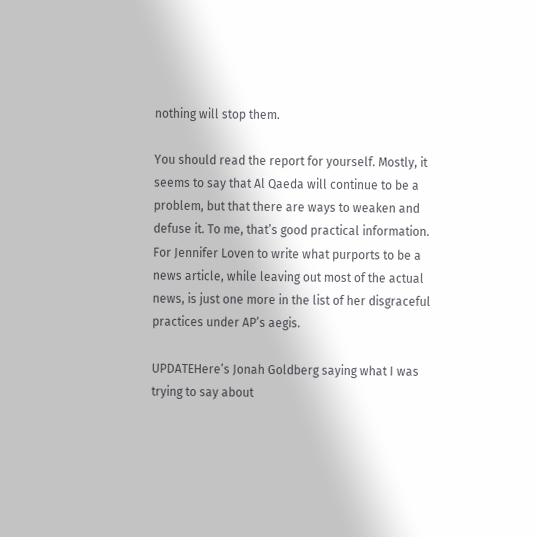nothing will stop them.

You should read the report for yourself. Mostly, it seems to say that Al Qaeda will continue to be a problem, but that there are ways to weaken and defuse it. To me, that’s good practical information. For Jennifer Loven to write what purports to be a news article, while leaving out most of the actual news, is just one more in the list of her disgraceful practices under AP’s aegis.

UPDATEHere’s Jonah Goldberg saying what I was trying to say about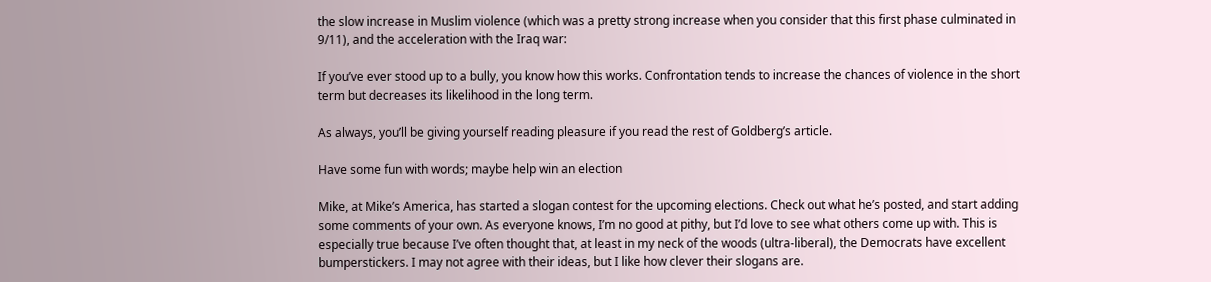the slow increase in Muslim violence (which was a pretty strong increase when you consider that this first phase culminated in 9/11), and the acceleration with the Iraq war:

If you’ve ever stood up to a bully, you know how this works. Confrontation tends to increase the chances of violence in the short term but decreases its likelihood in the long term.

As always, you’ll be giving yourself reading pleasure if you read the rest of Goldberg’s article.

Have some fun with words; maybe help win an election

Mike, at Mike’s America, has started a slogan contest for the upcoming elections. Check out what he’s posted, and start adding some comments of your own. As everyone knows, I’m no good at pithy, but I’d love to see what others come up with. This is especially true because I’ve often thought that, at least in my neck of the woods (ultra-liberal), the Democrats have excellent bumperstickers. I may not agree with their ideas, but I like how clever their slogans are.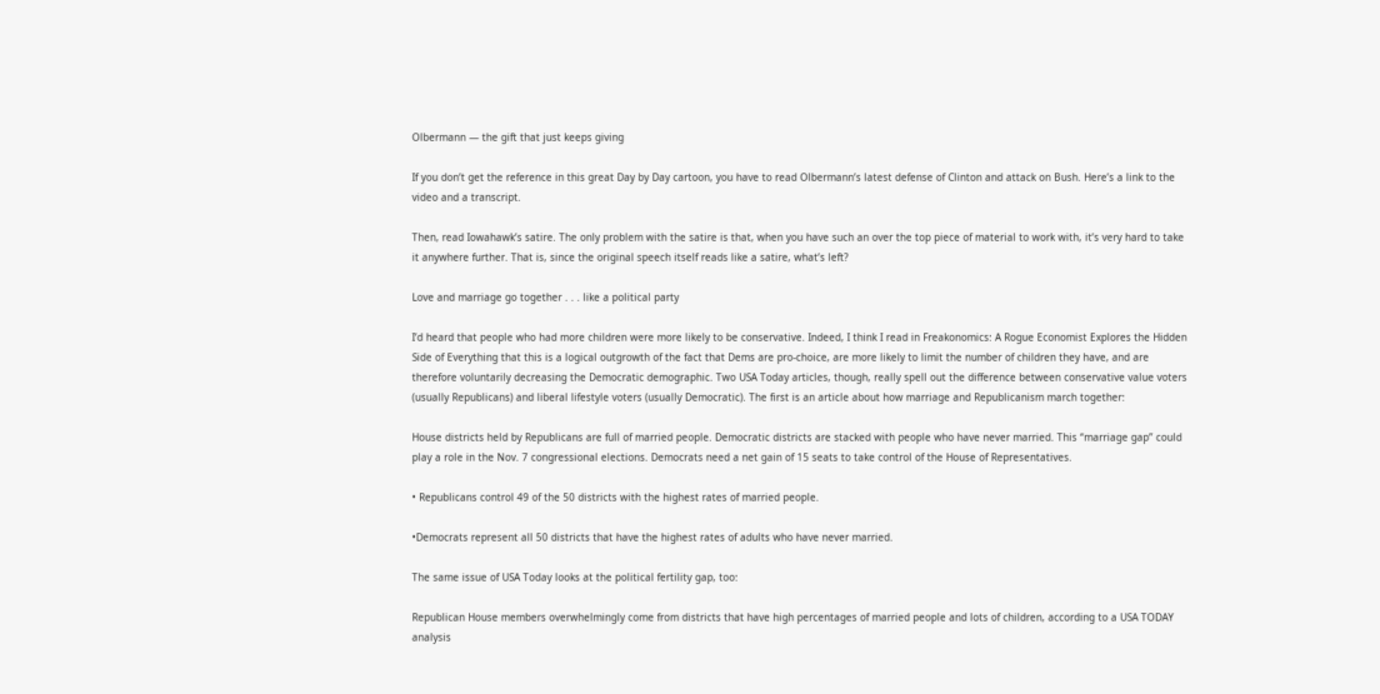Olbermann — the gift that just keeps giving

If you don’t get the reference in this great Day by Day cartoon, you have to read Olbermann’s latest defense of Clinton and attack on Bush. Here’s a link to the video and a transcript.

Then, read Iowahawk’s satire. The only problem with the satire is that, when you have such an over the top piece of material to work with, it’s very hard to take it anywhere further. That is, since the original speech itself reads like a satire, what’s left?

Love and marriage go together . . . like a political party

I’d heard that people who had more children were more likely to be conservative. Indeed, I think I read in Freakonomics: A Rogue Economist Explores the Hidden Side of Everything that this is a logical outgrowth of the fact that Dems are pro-choice, are more likely to limit the number of children they have, and are therefore voluntarily decreasing the Democratic demographic. Two USA Today articles, though, really spell out the difference between conservative value voters (usually Republicans) and liberal lifestyle voters (usually Democratic). The first is an article about how marriage and Republicanism march together:

House districts held by Republicans are full of married people. Democratic districts are stacked with people who have never married. This “marriage gap” could play a role in the Nov. 7 congressional elections. Democrats need a net gain of 15 seats to take control of the House of Representatives.

• Republicans control 49 of the 50 districts with the highest rates of married people.

•Democrats represent all 50 districts that have the highest rates of adults who have never married.

The same issue of USA Today looks at the political fertility gap, too:

Republican House members overwhelmingly come from districts that have high percentages of married people and lots of children, according to a USA TODAY analysis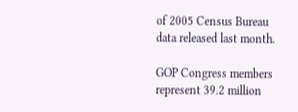of 2005 Census Bureau data released last month.

GOP Congress members represent 39.2 million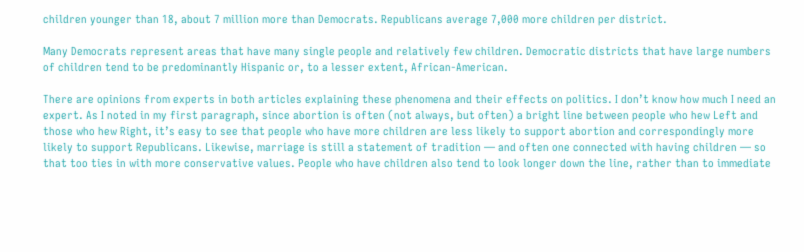children younger than 18, about 7 million more than Democrats. Republicans average 7,000 more children per district.

Many Democrats represent areas that have many single people and relatively few children. Democratic districts that have large numbers of children tend to be predominantly Hispanic or, to a lesser extent, African-American.

There are opinions from experts in both articles explaining these phenomena and their effects on politics. I don’t know how much I need an expert. As I noted in my first paragraph, since abortion is often (not always, but often) a bright line between people who hew Left and those who hew Right, it’s easy to see that people who have more children are less likely to support abortion and correspondingly more likely to support Republicans. Likewise, marriage is still a statement of tradition — and often one connected with having children — so that too ties in with more conservative values. People who have children also tend to look longer down the line, rather than to immediate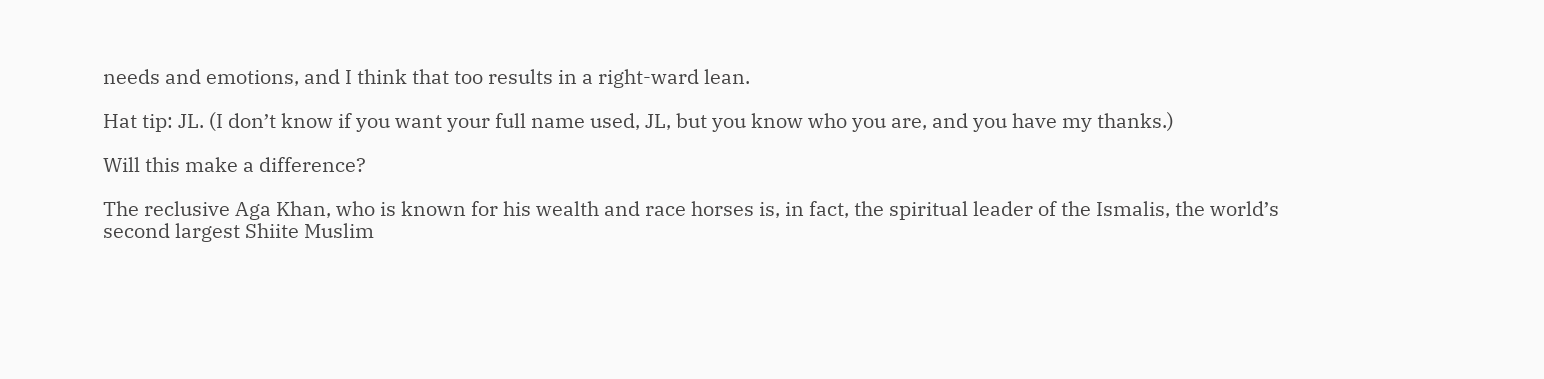needs and emotions, and I think that too results in a right-ward lean.

Hat tip: JL. (I don’t know if you want your full name used, JL, but you know who you are, and you have my thanks.)

Will this make a difference?

The reclusive Aga Khan, who is known for his wealth and race horses is, in fact, the spiritual leader of the Ismalis, the world’s second largest Shiite Muslim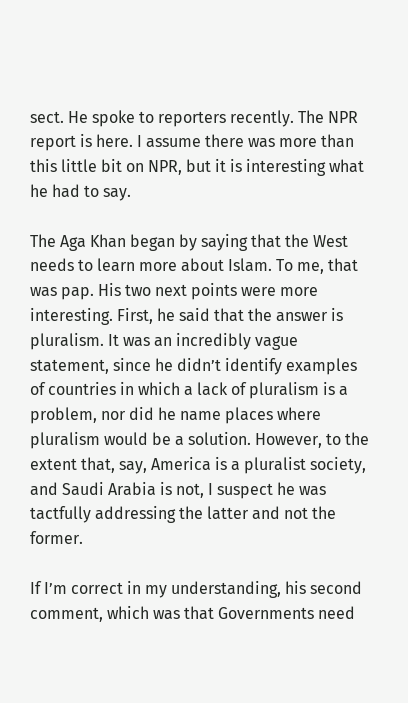sect. He spoke to reporters recently. The NPR report is here. I assume there was more than this little bit on NPR, but it is interesting what he had to say.

The Aga Khan began by saying that the West needs to learn more about Islam. To me, that was pap. His two next points were more interesting. First, he said that the answer is pluralism. It was an incredibly vague statement, since he didn’t identify examples of countries in which a lack of pluralism is a problem, nor did he name places where pluralism would be a solution. However, to the extent that, say, America is a pluralist society, and Saudi Arabia is not, I suspect he was tactfully addressing the latter and not the former.

If I’m correct in my understanding, his second comment, which was that Governments need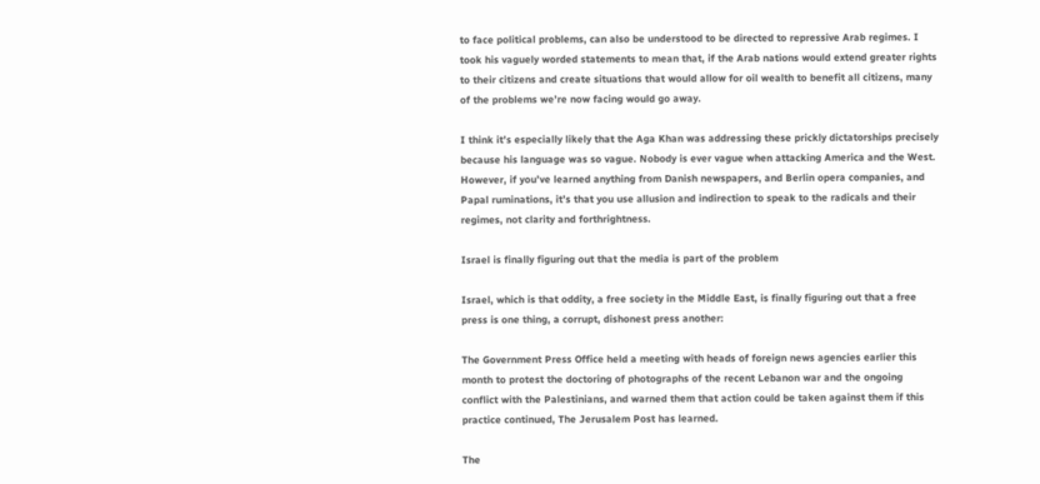to face political problems, can also be understood to be directed to repressive Arab regimes. I took his vaguely worded statements to mean that, if the Arab nations would extend greater rights to their citizens and create situations that would allow for oil wealth to benefit all citizens, many of the problems we’re now facing would go away.

I think it’s especially likely that the Aga Khan was addressing these prickly dictatorships precisely because his language was so vague. Nobody is ever vague when attacking America and the West. However, if you’ve learned anything from Danish newspapers, and Berlin opera companies, and Papal ruminations, it’s that you use allusion and indirection to speak to the radicals and their regimes, not clarity and forthrightness.

Israel is finally figuring out that the media is part of the problem

Israel, which is that oddity, a free society in the Middle East, is finally figuring out that a free press is one thing, a corrupt, dishonest press another:

The Government Press Office held a meeting with heads of foreign news agencies earlier this month to protest the doctoring of photographs of the recent Lebanon war and the ongoing conflict with the Palestinians, and warned them that action could be taken against them if this practice continued, The Jerusalem Post has learned.

The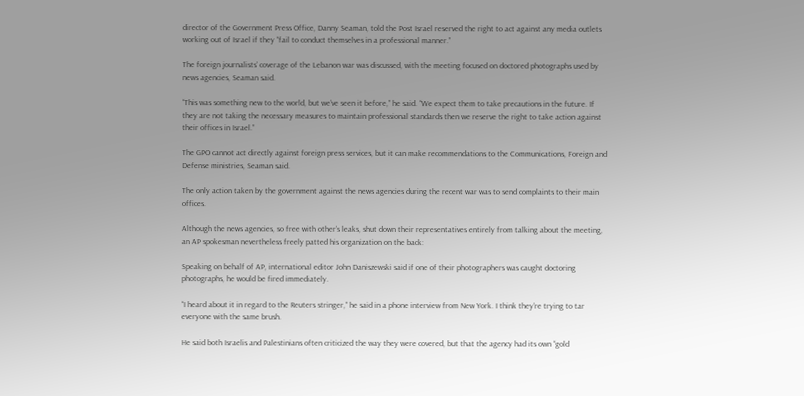director of the Government Press Office, Danny Seaman, told the Post Israel reserved the right to act against any media outlets working out of Israel if they “fail to conduct themselves in a professional manner.”

The foreign journalists’ coverage of the Lebanon war was discussed, with the meeting focused on doctored photographs used by news agencies, Seaman said.

“This was something new to the world, but we’ve seen it before,” he said. “We expect them to take precautions in the future. If they are not taking the necessary measures to maintain professional standards then we reserve the right to take action against their offices in Israel.”

The GPO cannot act directly against foreign press services, but it can make recommendations to the Communications, Foreign and Defense ministries, Seaman said.

The only action taken by the government against the news agencies during the recent war was to send complaints to their main offices.

Although the news agencies, so free with other’s leaks, shut down their representatives entirely from talking about the meeting, an AP spokesman nevertheless freely patted his organization on the back:

Speaking on behalf of AP, international editor John Daniszewski said if one of their photographers was caught doctoring photographs, he would be fired immediately.

“I heard about it in regard to the Reuters stringer,” he said in a phone interview from New York. I think they’re trying to tar everyone with the same brush.

He said both Israelis and Palestinians often criticized the way they were covered, but that the agency had its own “gold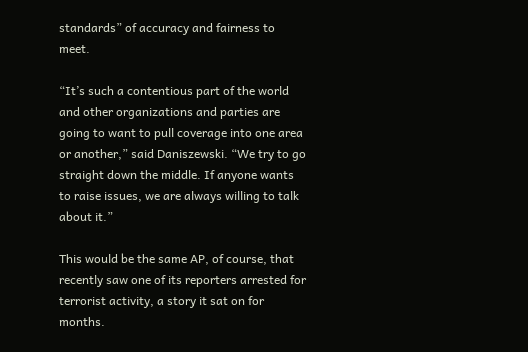standards” of accuracy and fairness to meet.

“It’s such a contentious part of the world and other organizations and parties are going to want to pull coverage into one area or another,” said Daniszewski. “We try to go straight down the middle. If anyone wants to raise issues, we are always willing to talk about it.”

This would be the same AP, of course, that recently saw one of its reporters arrested for terrorist activity, a story it sat on for months.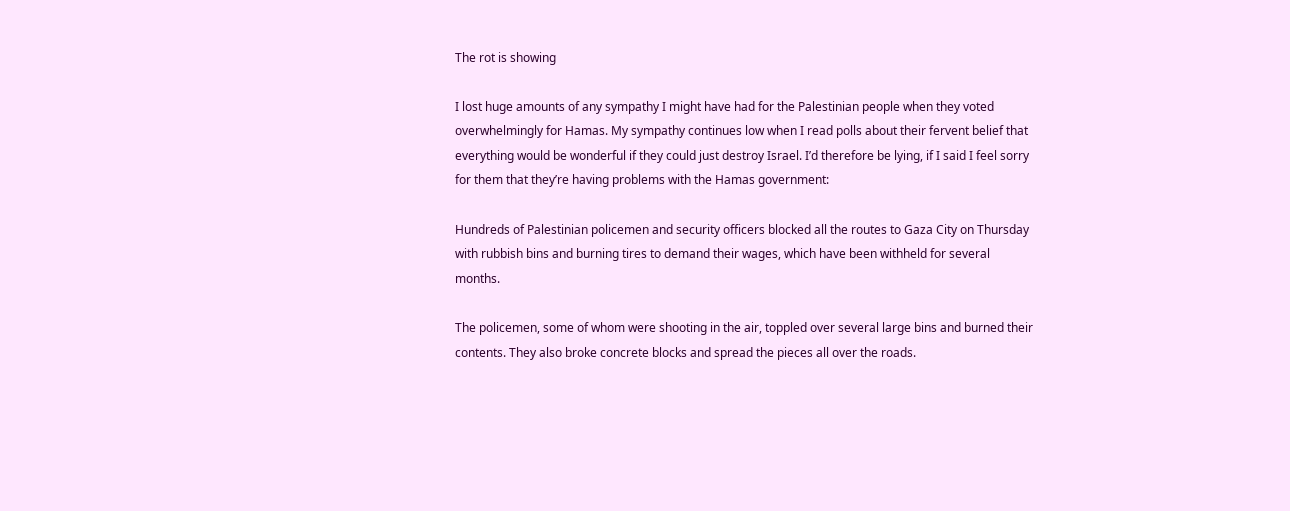The rot is showing

I lost huge amounts of any sympathy I might have had for the Palestinian people when they voted overwhelmingly for Hamas. My sympathy continues low when I read polls about their fervent belief that everything would be wonderful if they could just destroy Israel. I’d therefore be lying, if I said I feel sorry for them that they’re having problems with the Hamas government:

Hundreds of Palestinian policemen and security officers blocked all the routes to Gaza City on Thursday with rubbish bins and burning tires to demand their wages, which have been withheld for several months.

The policemen, some of whom were shooting in the air, toppled over several large bins and burned their contents. They also broke concrete blocks and spread the pieces all over the roads.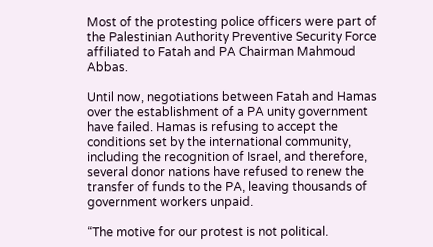Most of the protesting police officers were part of the Palestinian Authority Preventive Security Force affiliated to Fatah and PA Chairman Mahmoud Abbas.

Until now, negotiations between Fatah and Hamas over the establishment of a PA unity government have failed. Hamas is refusing to accept the conditions set by the international community, including the recognition of Israel, and therefore, several donor nations have refused to renew the transfer of funds to the PA, leaving thousands of government workers unpaid.

“The motive for our protest is not political.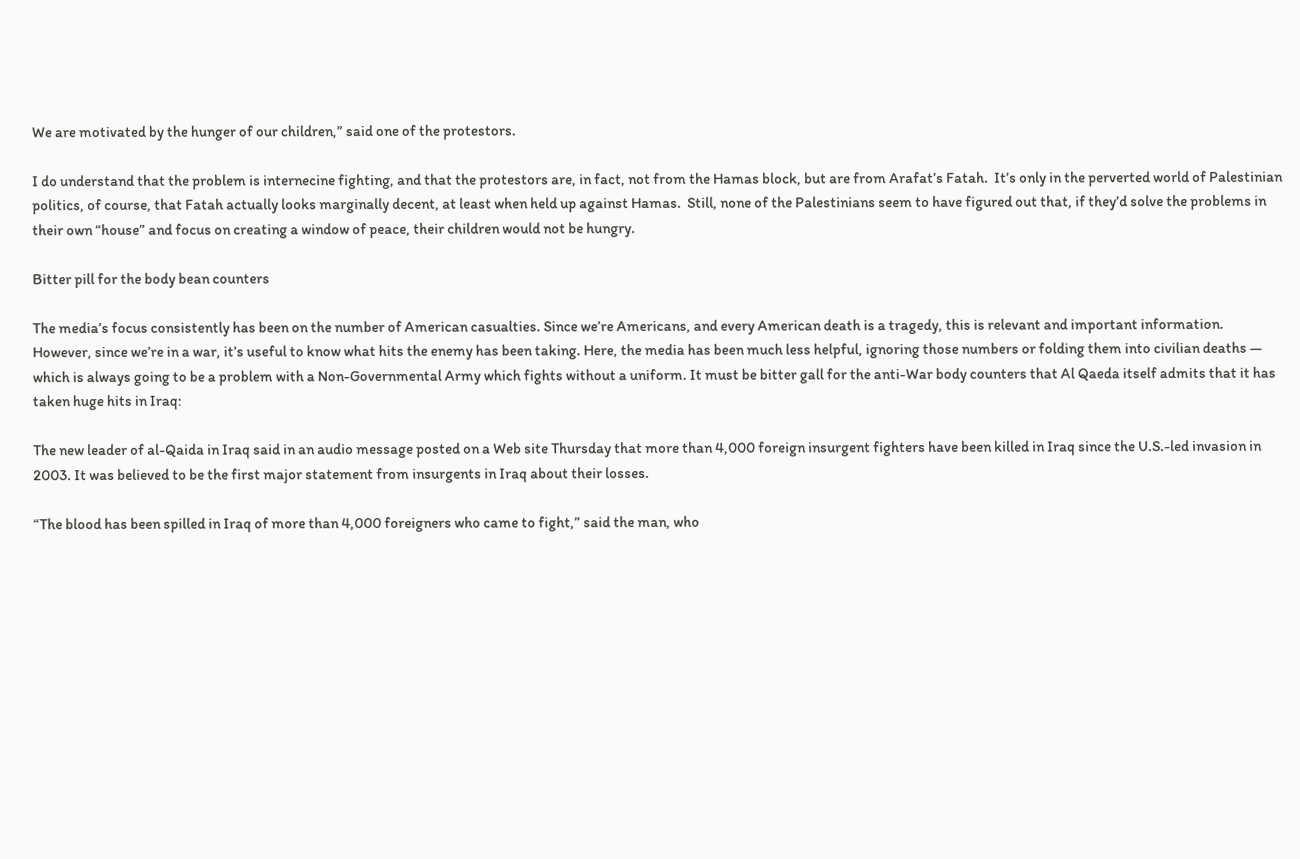We are motivated by the hunger of our children,” said one of the protestors.

I do understand that the problem is internecine fighting, and that the protestors are, in fact, not from the Hamas block, but are from Arafat’s Fatah.  It’s only in the perverted world of Palestinian politics, of course, that Fatah actually looks marginally decent, at least when held up against Hamas.  Still, none of the Palestinians seem to have figured out that, if they’d solve the problems in their own “house” and focus on creating a window of peace, their children would not be hungry.

Bitter pill for the body bean counters

The media’s focus consistently has been on the number of American casualties. Since we’re Americans, and every American death is a tragedy, this is relevant and important information. However, since we’re in a war, it’s useful to know what hits the enemy has been taking. Here, the media has been much less helpful, ignoring those numbers or folding them into civilian deaths — which is always going to be a problem with a Non-Governmental Army which fights without a uniform. It must be bitter gall for the anti-War body counters that Al Qaeda itself admits that it has taken huge hits in Iraq:

The new leader of al-Qaida in Iraq said in an audio message posted on a Web site Thursday that more than 4,000 foreign insurgent fighters have been killed in Iraq since the U.S.-led invasion in 2003. It was believed to be the first major statement from insurgents in Iraq about their losses.

“The blood has been spilled in Iraq of more than 4,000 foreigners who came to fight,” said the man, who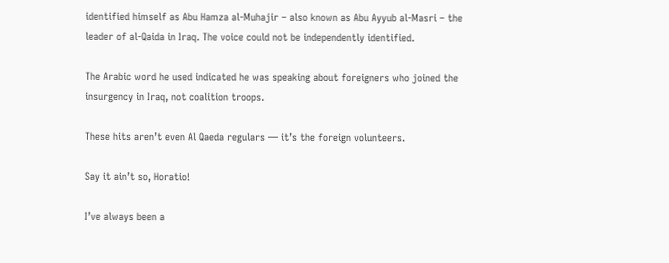identified himself as Abu Hamza al-Muhajir – also known as Abu Ayyub al-Masri – the leader of al-Qaida in Iraq. The voice could not be independently identified.

The Arabic word he used indicated he was speaking about foreigners who joined the insurgency in Iraq, not coalition troops.

These hits aren’t even Al Qaeda regulars — it’s the foreign volunteers.

Say it ain’t so, Horatio!

I’ve always been a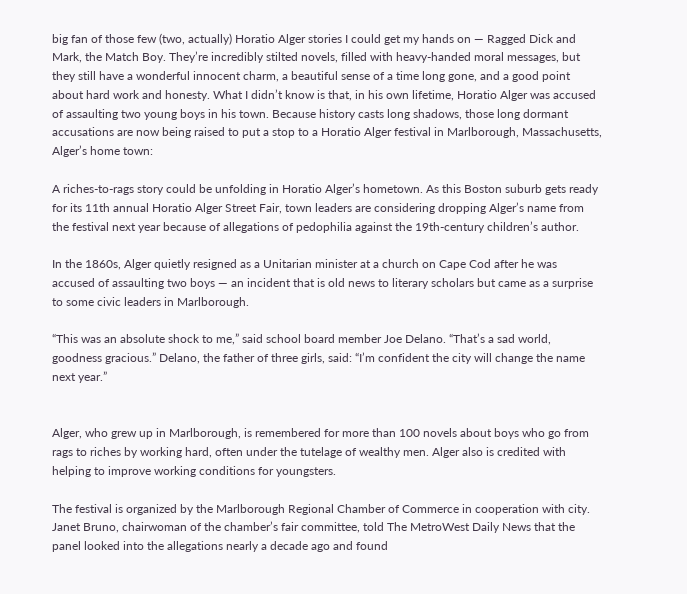big fan of those few (two, actually) Horatio Alger stories I could get my hands on — Ragged Dick and Mark, the Match Boy. They’re incredibly stilted novels, filled with heavy-handed moral messages, but they still have a wonderful innocent charm, a beautiful sense of a time long gone, and a good point about hard work and honesty. What I didn’t know is that, in his own lifetime, Horatio Alger was accused of assaulting two young boys in his town. Because history casts long shadows, those long dormant accusations are now being raised to put a stop to a Horatio Alger festival in Marlborough, Massachusetts, Alger’s home town:

A riches-to-rags story could be unfolding in Horatio Alger’s hometown. As this Boston suburb gets ready for its 11th annual Horatio Alger Street Fair, town leaders are considering dropping Alger’s name from the festival next year because of allegations of pedophilia against the 19th-century children’s author.

In the 1860s, Alger quietly resigned as a Unitarian minister at a church on Cape Cod after he was accused of assaulting two boys — an incident that is old news to literary scholars but came as a surprise to some civic leaders in Marlborough.

“This was an absolute shock to me,” said school board member Joe Delano. “That’s a sad world, goodness gracious.” Delano, the father of three girls, said: “I’m confident the city will change the name next year.”


Alger, who grew up in Marlborough, is remembered for more than 100 novels about boys who go from rags to riches by working hard, often under the tutelage of wealthy men. Alger also is credited with helping to improve working conditions for youngsters.

The festival is organized by the Marlborough Regional Chamber of Commerce in cooperation with city. Janet Bruno, chairwoman of the chamber’s fair committee, told The MetroWest Daily News that the panel looked into the allegations nearly a decade ago and found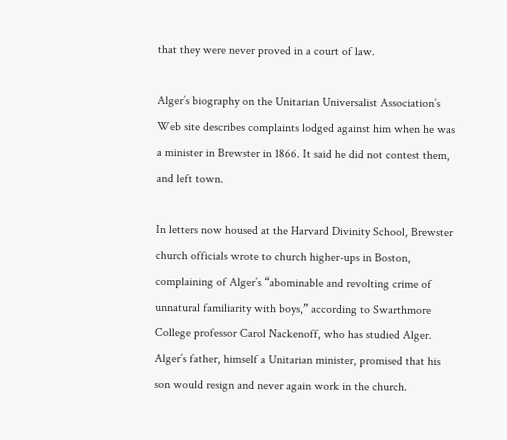that they were never proved in a court of law.

Alger’s biography on the Unitarian Universalist Association’s Web site describes complaints lodged against him when he was a minister in Brewster in 1866. It said he did not contest them, and left town.

In letters now housed at the Harvard Divinity School, Brewster church officials wrote to church higher-ups in Boston, complaining of Alger’s “abominable and revolting crime of unnatural familiarity with boys,” according to Swarthmore College professor Carol Nackenoff, who has studied Alger. Alger’s father, himself a Unitarian minister, promised that his son would resign and never again work in the church.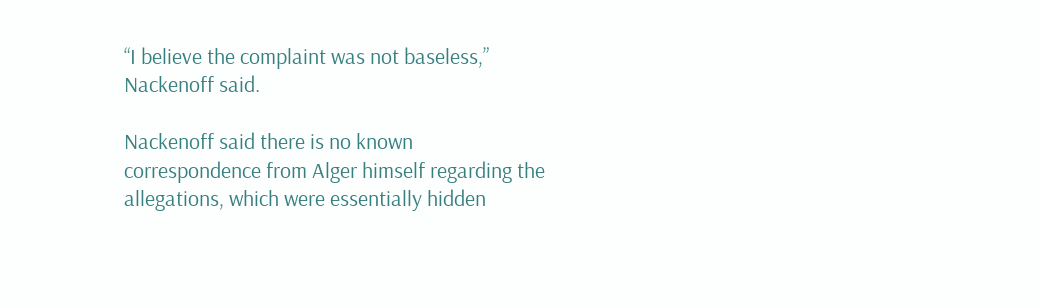“I believe the complaint was not baseless,” Nackenoff said.

Nackenoff said there is no known correspondence from Alger himself regarding the allegations, which were essentially hidden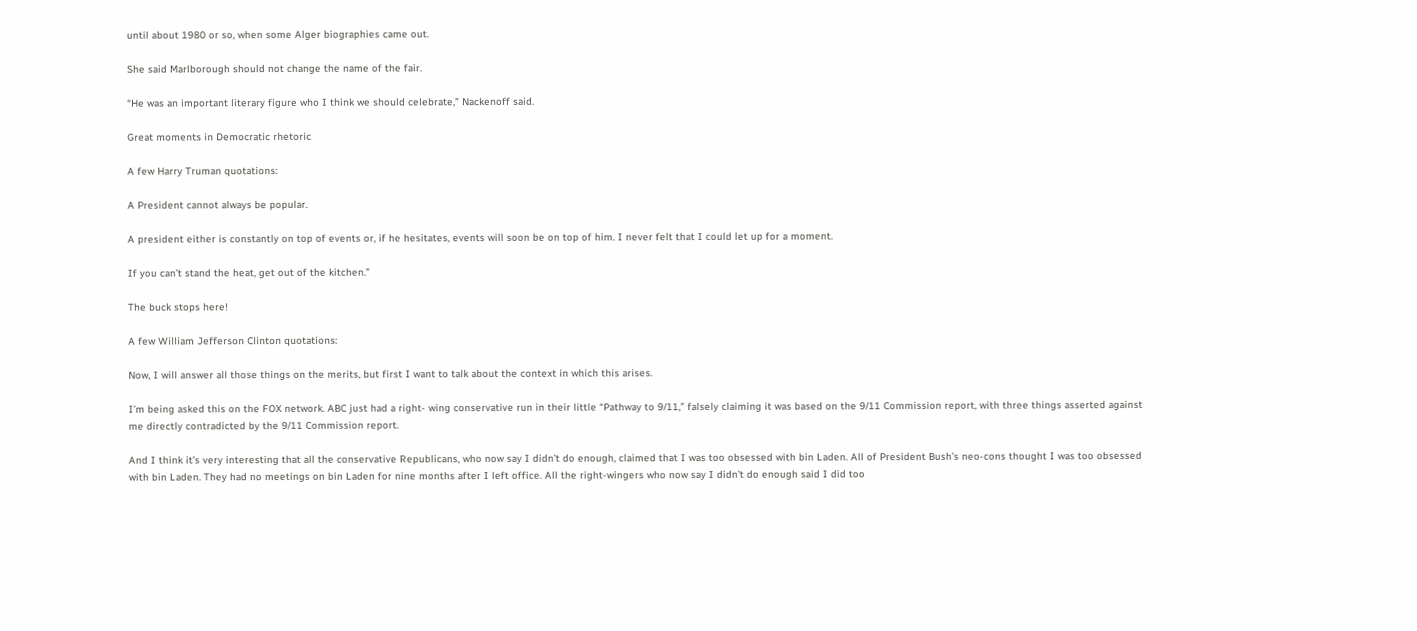until about 1980 or so, when some Alger biographies came out.

She said Marlborough should not change the name of the fair.

“He was an important literary figure who I think we should celebrate,” Nackenoff said.

Great moments in Democratic rhetoric

A few Harry Truman quotations:

A President cannot always be popular.

A president either is constantly on top of events or, if he hesitates, events will soon be on top of him. I never felt that I could let up for a moment.

If you can’t stand the heat, get out of the kitchen.”

The buck stops here!

A few William Jefferson Clinton quotations:

Now, I will answer all those things on the merits, but first I want to talk about the context in which this arises.

I’m being asked this on the FOX network. ABC just had a right- wing conservative run in their little “Pathway to 9/11,” falsely claiming it was based on the 9/11 Commission report, with three things asserted against me directly contradicted by the 9/11 Commission report.

And I think it’s very interesting that all the conservative Republicans, who now say I didn’t do enough, claimed that I was too obsessed with bin Laden. All of President Bush’s neo-cons thought I was too obsessed with bin Laden. They had no meetings on bin Laden for nine months after I left office. All the right-wingers who now say I didn’t do enough said I did too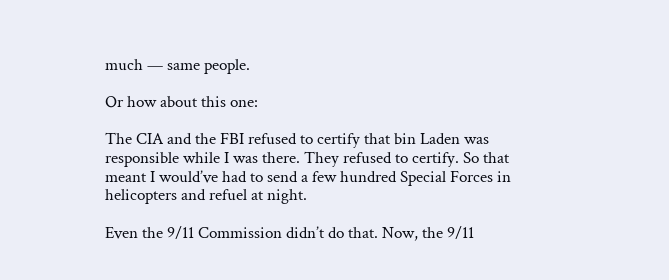much — same people.

Or how about this one:

The CIA and the FBI refused to certify that bin Laden was responsible while I was there. They refused to certify. So that meant I would’ve had to send a few hundred Special Forces in helicopters and refuel at night.

Even the 9/11 Commission didn’t do that. Now, the 9/11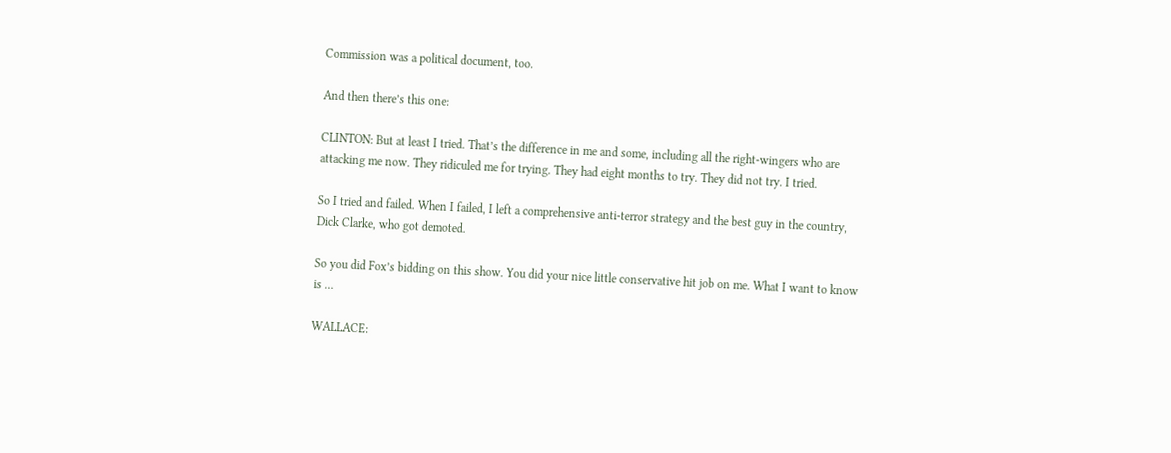Commission was a political document, too.

And then there’s this one:

CLINTON: But at least I tried. That’s the difference in me and some, including all the right-wingers who are attacking me now. They ridiculed me for trying. They had eight months to try. They did not try. I tried.

So I tried and failed. When I failed, I left a comprehensive anti-terror strategy and the best guy in the country, Dick Clarke, who got demoted.

So you did Fox’s bidding on this show. You did your nice little conservative hit job on me. What I want to know is …

WALLACE: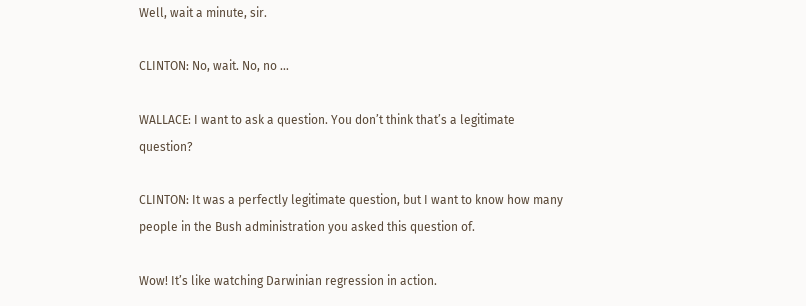Well, wait a minute, sir.

CLINTON: No, wait. No, no …

WALLACE: I want to ask a question. You don’t think that’s a legitimate question?

CLINTON: It was a perfectly legitimate question, but I want to know how many people in the Bush administration you asked this question of.

Wow! It’s like watching Darwinian regression in action.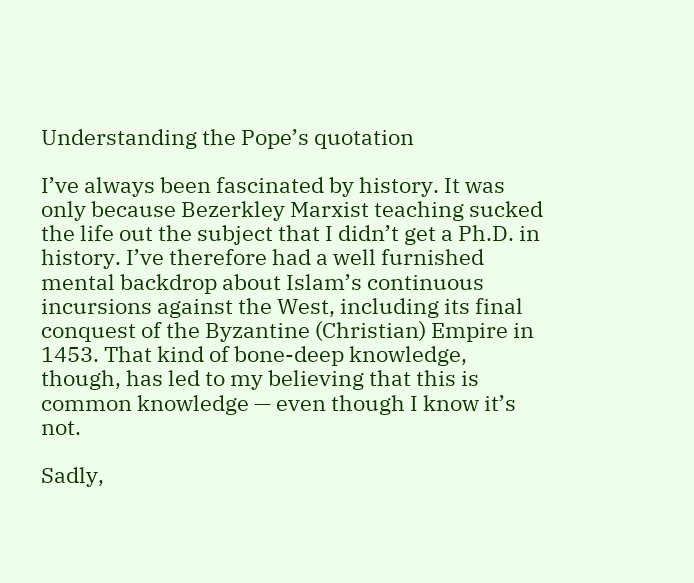Understanding the Pope’s quotation

I’ve always been fascinated by history. It was only because Bezerkley Marxist teaching sucked the life out the subject that I didn’t get a Ph.D. in history. I’ve therefore had a well furnished mental backdrop about Islam’s continuous incursions against the West, including its final conquest of the Byzantine (Christian) Empire in 1453. That kind of bone-deep knowledge, though, has led to my believing that this is common knowledge — even though I know it’s not.

Sadly,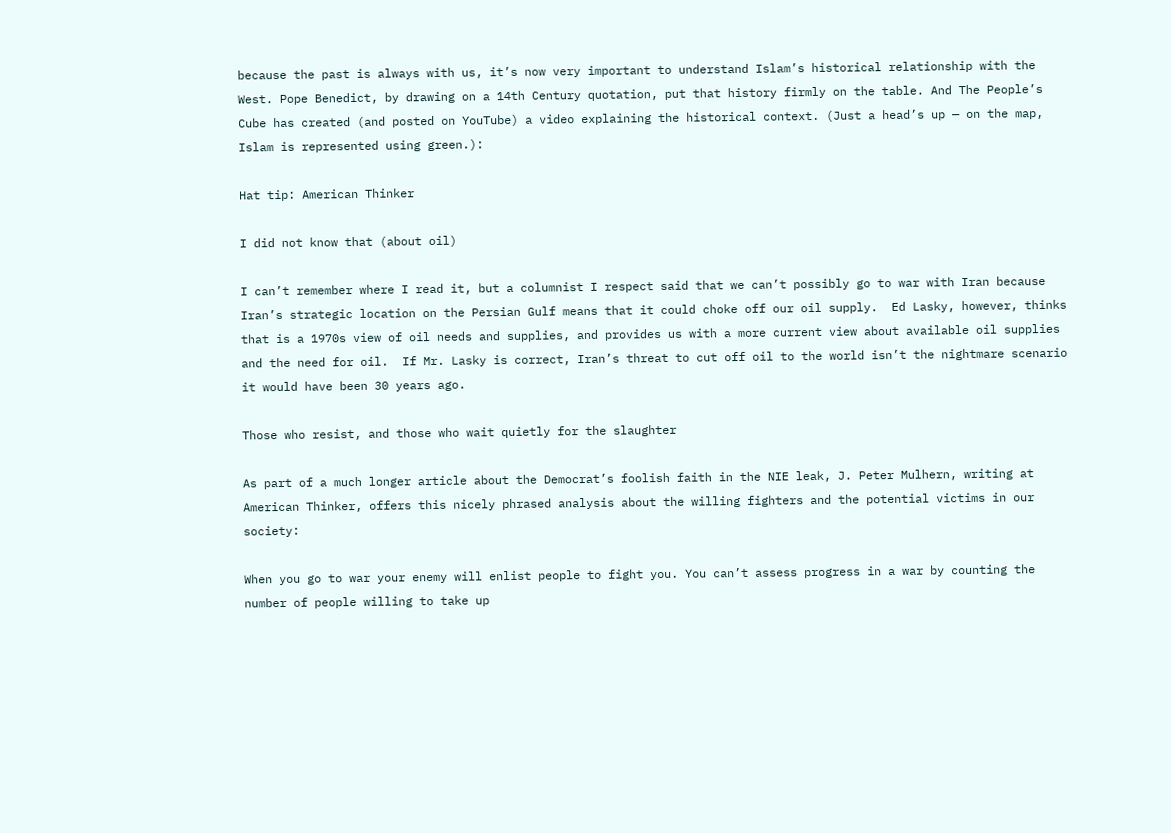because the past is always with us, it’s now very important to understand Islam’s historical relationship with the West. Pope Benedict, by drawing on a 14th Century quotation, put that history firmly on the table. And The People’s Cube has created (and posted on YouTube) a video explaining the historical context. (Just a head’s up — on the map, Islam is represented using green.):

Hat tip: American Thinker

I did not know that (about oil)

I can’t remember where I read it, but a columnist I respect said that we can’t possibly go to war with Iran because Iran’s strategic location on the Persian Gulf means that it could choke off our oil supply.  Ed Lasky, however, thinks that is a 1970s view of oil needs and supplies, and provides us with a more current view about available oil supplies and the need for oil.  If Mr. Lasky is correct, Iran’s threat to cut off oil to the world isn’t the nightmare scenario it would have been 30 years ago.

Those who resist, and those who wait quietly for the slaughter

As part of a much longer article about the Democrat’s foolish faith in the NIE leak, J. Peter Mulhern, writing at American Thinker, offers this nicely phrased analysis about the willing fighters and the potential victims in our society:

When you go to war your enemy will enlist people to fight you. You can’t assess progress in a war by counting the number of people willing to take up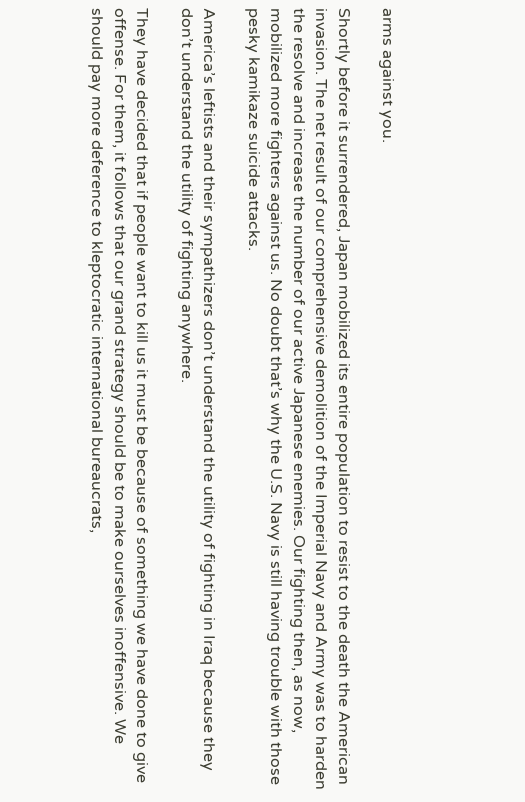arms against you.

Shortly before it surrendered, Japan mobilized its entire population to resist to the death the American invasion. The net result of our comprehensive demolition of the Imperial Navy and Army was to harden the resolve and increase the number of our active Japanese enemies. Our fighting then, as now, mobilized more fighters against us. No doubt that’s why the U.S. Navy is still having trouble with those pesky kamikaze suicide attacks.

America’s leftists and their sympathizers don’t understand the utility of fighting in Iraq because they don’t understand the utility of fighting anywhere.

They have decided that if people want to kill us it must be because of something we have done to give offense. For them, it follows that our grand strategy should be to make ourselves inoffensive. We should pay more deference to kleptocratic international bureaucrats,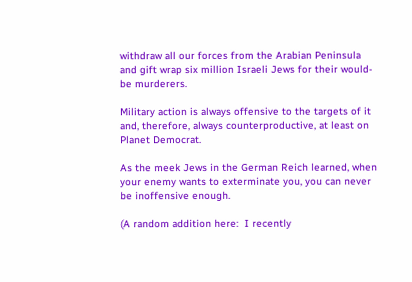withdraw all our forces from the Arabian Peninsula and gift wrap six million Israeli Jews for their would-be murderers.

Military action is always offensive to the targets of it and, therefore, always counterproductive, at least on Planet Democrat.

As the meek Jews in the German Reich learned, when your enemy wants to exterminate you, you can never be inoffensive enough.

(A random addition here:  I recently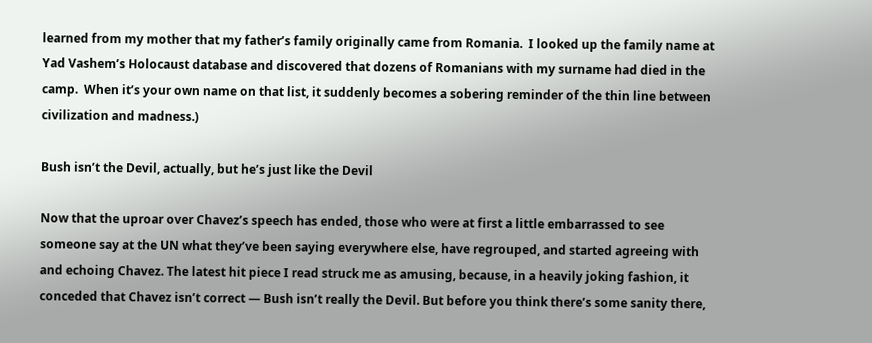learned from my mother that my father’s family originally came from Romania.  I looked up the family name at Yad Vashem’s Holocaust database and discovered that dozens of Romanians with my surname had died in the camp.  When it’s your own name on that list, it suddenly becomes a sobering reminder of the thin line between civilization and madness.)

Bush isn’t the Devil, actually, but he’s just like the Devil

Now that the uproar over Chavez’s speech has ended, those who were at first a little embarrassed to see someone say at the UN what they’ve been saying everywhere else, have regrouped, and started agreeing with and echoing Chavez. The latest hit piece I read struck me as amusing, because, in a heavily joking fashion, it conceded that Chavez isn’t correct — Bush isn’t really the Devil. But before you think there’s some sanity there,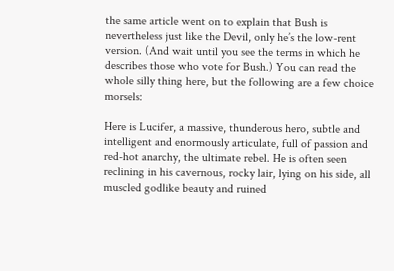the same article went on to explain that Bush is nevertheless just like the Devil, only he’s the low-rent version. (And wait until you see the terms in which he describes those who vote for Bush.) You can read the whole silly thing here, but the following are a few choice morsels:

Here is Lucifer, a massive, thunderous hero, subtle and intelligent and enormously articulate, full of passion and red-hot anarchy, the ultimate rebel. He is often seen reclining in his cavernous, rocky lair, lying on his side, all muscled godlike beauty and ruined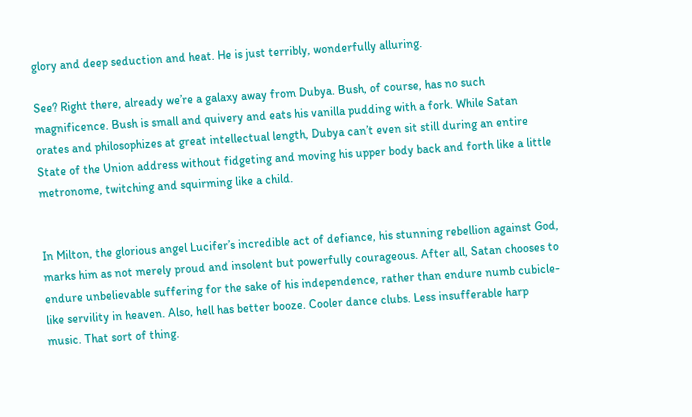glory and deep seduction and heat. He is just terribly, wonderfully alluring.

See? Right there, already we’re a galaxy away from Dubya. Bush, of course, has no such magnificence. Bush is small and quivery and eats his vanilla pudding with a fork. While Satan orates and philosophizes at great intellectual length, Dubya can’t even sit still during an entire State of the Union address without fidgeting and moving his upper body back and forth like a little metronome, twitching and squirming like a child.


In Milton, the glorious angel Lucifer’s incredible act of defiance, his stunning rebellion against God, marks him as not merely proud and insolent but powerfully courageous. After all, Satan chooses to endure unbelievable suffering for the sake of his independence, rather than endure numb cubicle-like servility in heaven. Also, hell has better booze. Cooler dance clubs. Less insufferable harp music. That sort of thing.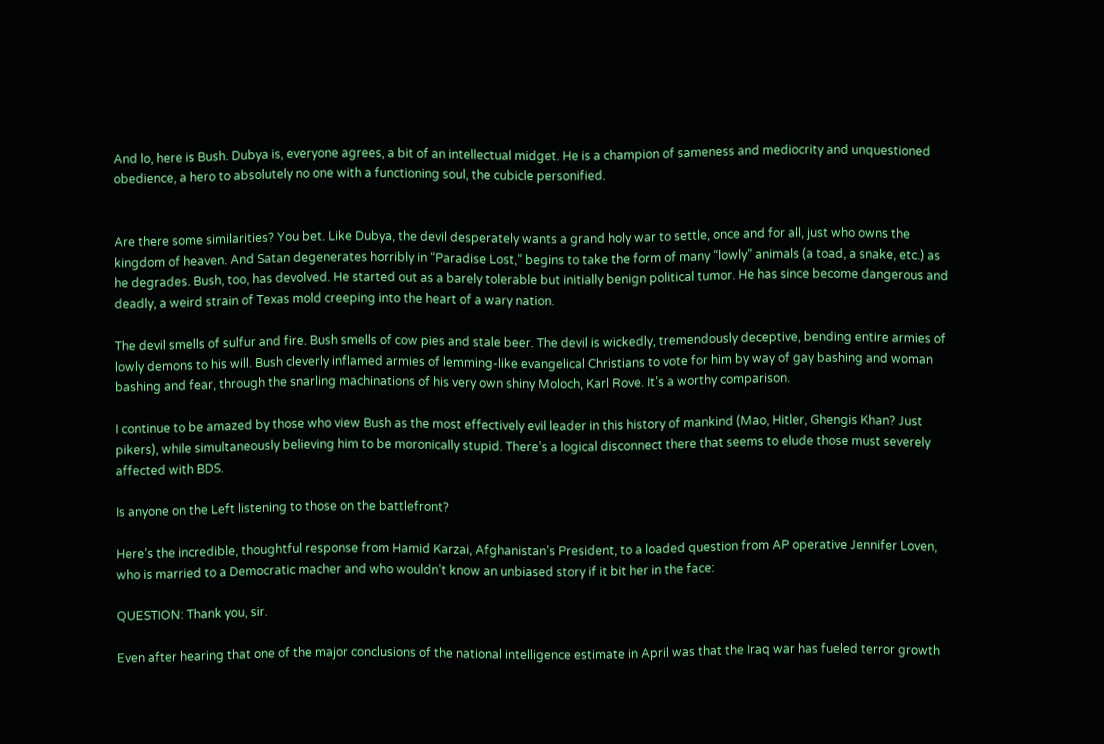And lo, here is Bush. Dubya is, everyone agrees, a bit of an intellectual midget. He is a champion of sameness and mediocrity and unquestioned obedience, a hero to absolutely no one with a functioning soul, the cubicle personified.


Are there some similarities? You bet. Like Dubya, the devil desperately wants a grand holy war to settle, once and for all, just who owns the kingdom of heaven. And Satan degenerates horribly in “Paradise Lost,” begins to take the form of many “lowly” animals (a toad, a snake, etc.) as he degrades. Bush, too, has devolved. He started out as a barely tolerable but initially benign political tumor. He has since become dangerous and deadly, a weird strain of Texas mold creeping into the heart of a wary nation.

The devil smells of sulfur and fire. Bush smells of cow pies and stale beer. The devil is wickedly, tremendously deceptive, bending entire armies of lowly demons to his will. Bush cleverly inflamed armies of lemming-like evangelical Christians to vote for him by way of gay bashing and woman bashing and fear, through the snarling machinations of his very own shiny Moloch, Karl Rove. It’s a worthy comparison.

I continue to be amazed by those who view Bush as the most effectively evil leader in this history of mankind (Mao, Hitler, Ghengis Khan? Just pikers), while simultaneously believing him to be moronically stupid. There’s a logical disconnect there that seems to elude those must severely affected with BDS.

Is anyone on the Left listening to those on the battlefront?

Here’s the incredible, thoughtful response from Hamid Karzai, Afghanistan’s President, to a loaded question from AP operative Jennifer Loven, who is married to a Democratic macher and who wouldn’t know an unbiased story if it bit her in the face:

QUESTION: Thank you, sir.

Even after hearing that one of the major conclusions of the national intelligence estimate in April was that the Iraq war has fueled terror growth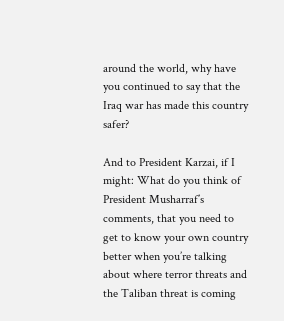around the world, why have you continued to say that the Iraq war has made this country safer?

And to President Karzai, if I might: What do you think of President Musharraf’s comments, that you need to get to know your own country better when you’re talking about where terror threats and the Taliban threat is coming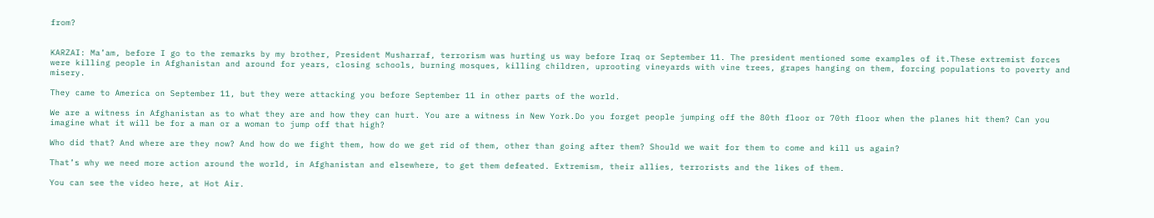from?


KARZAI: Ma’am, before I go to the remarks by my brother, President Musharraf, terrorism was hurting us way before Iraq or September 11. The president mentioned some examples of it.These extremist forces were killing people in Afghanistan and around for years, closing schools, burning mosques, killing children, uprooting vineyards with vine trees, grapes hanging on them, forcing populations to poverty and misery.

They came to America on September 11, but they were attacking you before September 11 in other parts of the world.

We are a witness in Afghanistan as to what they are and how they can hurt. You are a witness in New York.Do you forget people jumping off the 80th floor or 70th floor when the planes hit them? Can you imagine what it will be for a man or a woman to jump off that high?

Who did that? And where are they now? And how do we fight them, how do we get rid of them, other than going after them? Should we wait for them to come and kill us again?

That’s why we need more action around the world, in Afghanistan and elsewhere, to get them defeated. Extremism, their allies, terrorists and the likes of them.

You can see the video here, at Hot Air.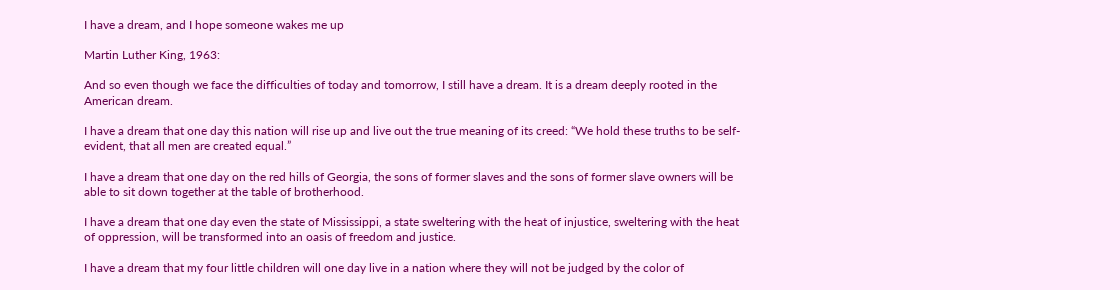I have a dream, and I hope someone wakes me up

Martin Luther King, 1963:

And so even though we face the difficulties of today and tomorrow, I still have a dream. It is a dream deeply rooted in the American dream.

I have a dream that one day this nation will rise up and live out the true meaning of its creed: “We hold these truths to be self-evident, that all men are created equal.”

I have a dream that one day on the red hills of Georgia, the sons of former slaves and the sons of former slave owners will be able to sit down together at the table of brotherhood.

I have a dream that one day even the state of Mississippi, a state sweltering with the heat of injustice, sweltering with the heat of oppression, will be transformed into an oasis of freedom and justice.

I have a dream that my four little children will one day live in a nation where they will not be judged by the color of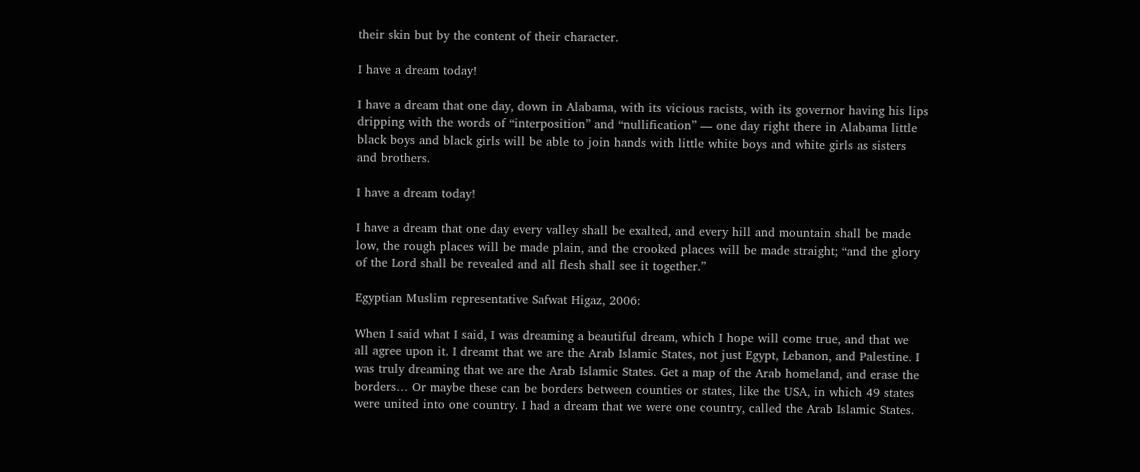their skin but by the content of their character.

I have a dream today!

I have a dream that one day, down in Alabama, with its vicious racists, with its governor having his lips dripping with the words of “interposition” and “nullification” — one day right there in Alabama little black boys and black girls will be able to join hands with little white boys and white girls as sisters and brothers.

I have a dream today!

I have a dream that one day every valley shall be exalted, and every hill and mountain shall be made low, the rough places will be made plain, and the crooked places will be made straight; “and the glory of the Lord shall be revealed and all flesh shall see it together.”

Egyptian Muslim representative Safwat Higaz, 2006:

When I said what I said, I was dreaming a beautiful dream, which I hope will come true, and that we all agree upon it. I dreamt that we are the Arab Islamic States, not just Egypt, Lebanon, and Palestine. I was truly dreaming that we are the Arab Islamic States. Get a map of the Arab homeland, and erase the borders… Or maybe these can be borders between counties or states, like the USA, in which 49 states were united into one country. I had a dream that we were one country, called the Arab Islamic States.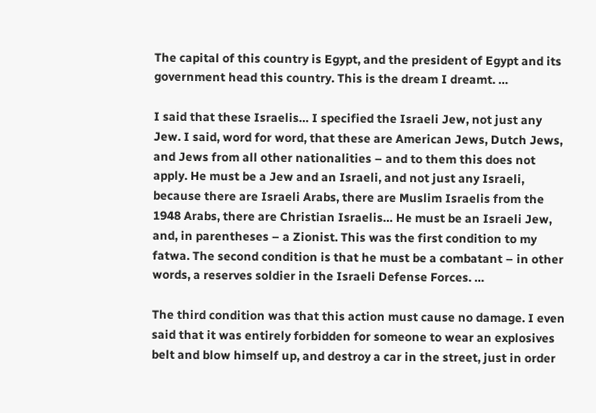The capital of this country is Egypt, and the president of Egypt and its government head this country. This is the dream I dreamt. …

I said that these Israelis… I specified the Israeli Jew, not just any Jew. I said, word for word, that these are American Jews, Dutch Jews, and Jews from all other nationalities – and to them this does not apply. He must be a Jew and an Israeli, and not just any Israeli, because there are Israeli Arabs, there are Muslim Israelis from the 1948 Arabs, there are Christian Israelis… He must be an Israeli Jew, and, in parentheses – a Zionist. This was the first condition to my fatwa. The second condition is that he must be a combatant – in other words, a reserves soldier in the Israeli Defense Forces. …

The third condition was that this action must cause no damage. I even said that it was entirely forbidden for someone to wear an explosives belt and blow himself up, and destroy a car in the street, just in order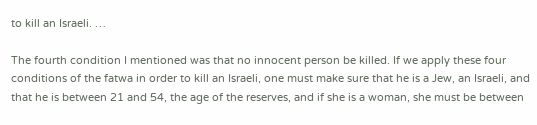to kill an Israeli. …

The fourth condition I mentioned was that no innocent person be killed. If we apply these four conditions of the fatwa in order to kill an Israeli, one must make sure that he is a Jew, an Israeli, and that he is between 21 and 54, the age of the reserves, and if she is a woman, she must be between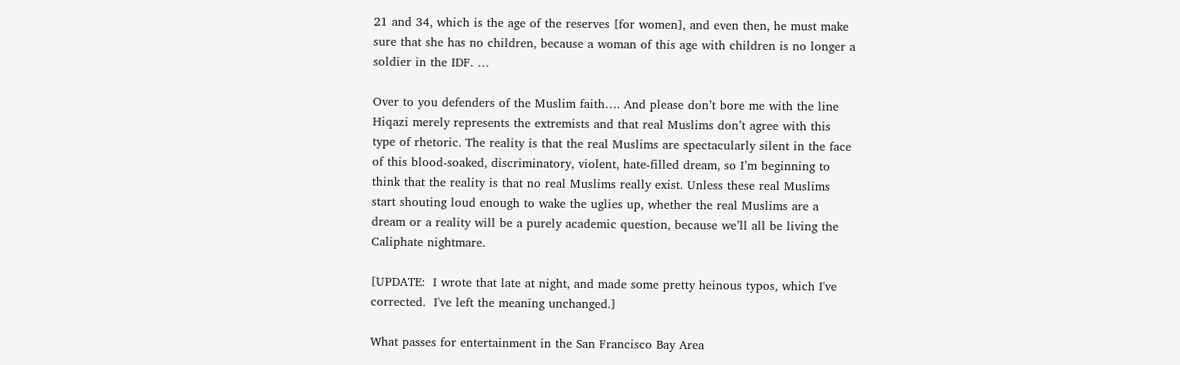21 and 34, which is the age of the reserves [for women], and even then, he must make sure that she has no children, because a woman of this age with children is no longer a soldier in the IDF. …

Over to you defenders of the Muslim faith…. And please don’t bore me with the line Hiqazi merely represents the extremists and that real Muslims don’t agree with this type of rhetoric. The reality is that the real Muslims are spectacularly silent in the face of this blood-soaked, discriminatory, violent, hate-filled dream, so I’m beginning to think that the reality is that no real Muslims really exist. Unless these real Muslims start shouting loud enough to wake the uglies up, whether the real Muslims are a dream or a reality will be a purely academic question, because we’ll all be living the Caliphate nightmare.

[UPDATE:  I wrote that late at night, and made some pretty heinous typos, which I've corrected.  I've left the meaning unchanged.]

What passes for entertainment in the San Francisco Bay Area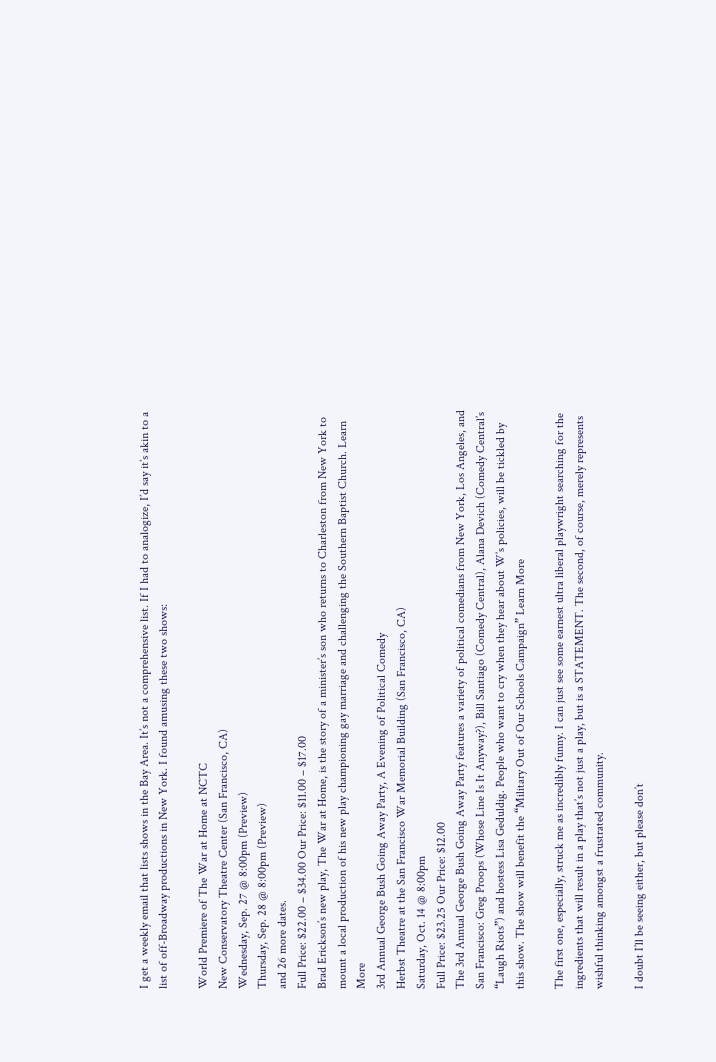I get a weekly email that lists shows in the Bay Area. It’s not a comprehensive list. If I had to analogize, I’d say it’s akin to a list of off-Broadway productions in New York. I found amusing these two shows:

World Premiere of The War at Home at NCTC
New Conservatory Theatre Center (San Francisco, CA)
Wednesday, Sep. 27 @ 8:00pm (Preview)
Thursday, Sep. 28 @ 8:00pm (Preview)
and 26 more dates.
Full Price: $22.00 – $34.00 Our Price: $11.00 – $17.00
Brad Erickson’s new play, The War at Home, is the story of a minister’s son who returns to Charleston from New York to mount a local production of his new play championing gay marriage and challenging the Southern Baptist Church. Learn More
3rd Annual George Bush Going Away Party, A Evening of Political Comedy
Herbst Theatre at the San Francisco War Memorial Building (San Francisco, CA)
Saturday, Oct. 14 @ 8:00pm
Full Price: $23.25 Our Price: $12.00
The 3rd Annual George Bush Going Away Party features a variety of political comedians from New York, Los Angeles, and San Francisco: Greg Proops (Whose Line Is It Anyway?), Bill Santiago (Comedy Central), Alana Devich (Comedy Central’s “Laugh Riots”) and hostess Lisa Geduldig. People who want to cry when they hear about W’s policies, will be tickled by this show. The show will benefit the “Military Out of Our Schools Campaign” Learn More

The first one, especially, struck me as incredibly funny. I can just see some earnest ultra liberal playwright searching for the ingredients that will result in a play that’s not just a play, but is a STATEMENT. The second, of course, merely represents wishful thinking amongst a frustrated community.

I doubt I’ll be seeing either, but please don’t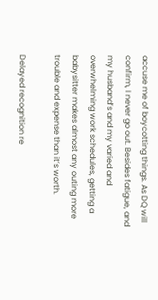accuse me of boycotting things. As DQ will confirm, I never go out. Besides fatigue, and my husband’s and my varied and overwhelming work schedules, getting a babysitter makes almost any outing more trouble and expense than it’s worth.

Delayed recognition re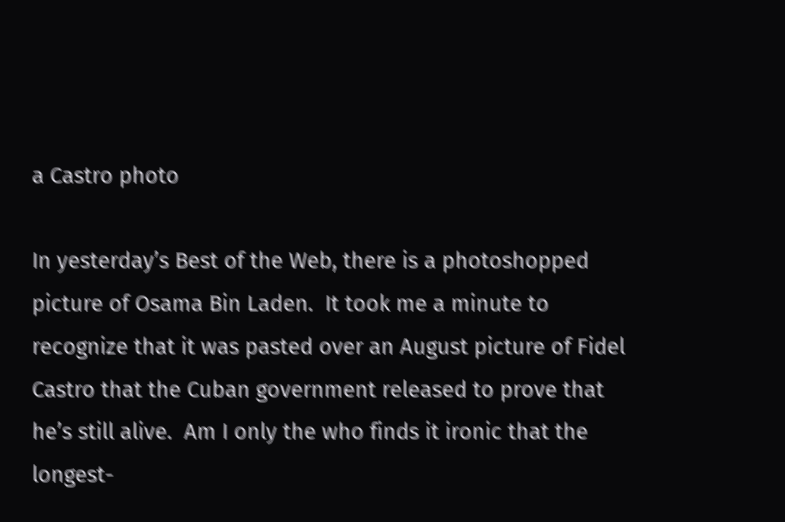a Castro photo

In yesterday’s Best of the Web, there is a photoshopped picture of Osama Bin Laden.  It took me a minute to recognize that it was pasted over an August picture of Fidel Castro that the Cuban government released to prove that he’s still alive.  Am I only the who finds it ironic that the longest-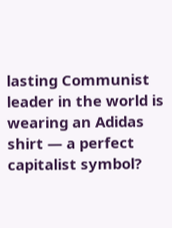lasting Communist leader in the world is wearing an Adidas shirt — a perfect capitalist symbol?